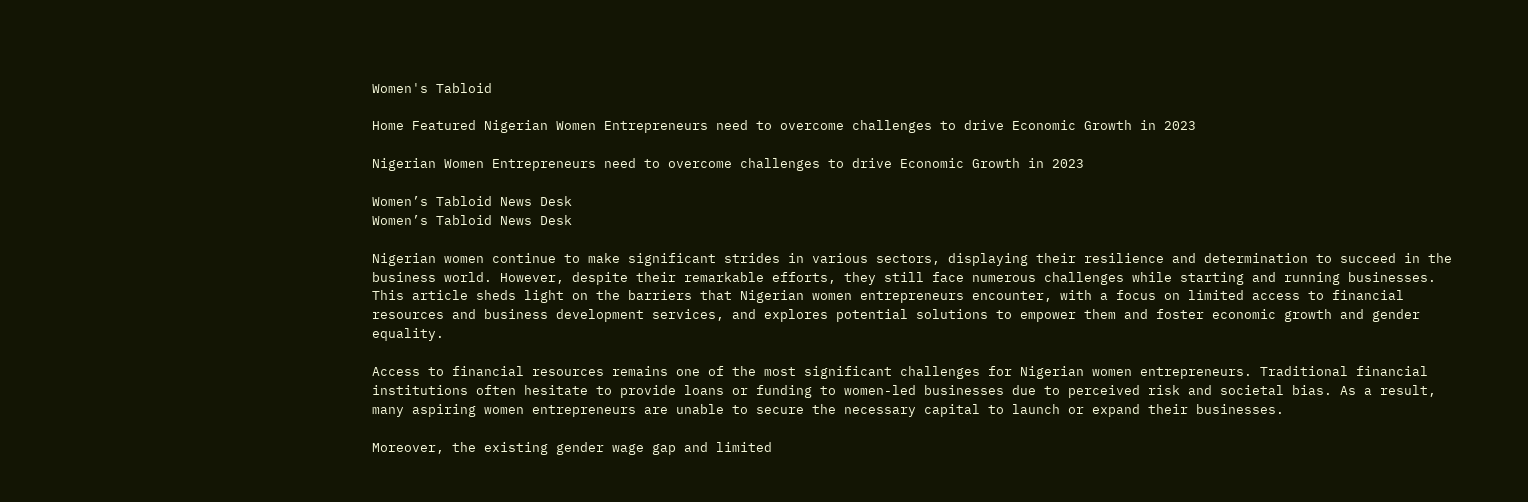Women's Tabloid

Home Featured Nigerian Women Entrepreneurs need to overcome challenges to drive Economic Growth in 2023

Nigerian Women Entrepreneurs need to overcome challenges to drive Economic Growth in 2023

Women’s Tabloid News Desk
Women’s Tabloid News Desk

Nigerian women continue to make significant strides in various sectors, displaying their resilience and determination to succeed in the business world. However, despite their remarkable efforts, they still face numerous challenges while starting and running businesses. This article sheds light on the barriers that Nigerian women entrepreneurs encounter, with a focus on limited access to financial resources and business development services, and explores potential solutions to empower them and foster economic growth and gender equality.

Access to financial resources remains one of the most significant challenges for Nigerian women entrepreneurs. Traditional financial institutions often hesitate to provide loans or funding to women-led businesses due to perceived risk and societal bias. As a result, many aspiring women entrepreneurs are unable to secure the necessary capital to launch or expand their businesses.

Moreover, the existing gender wage gap and limited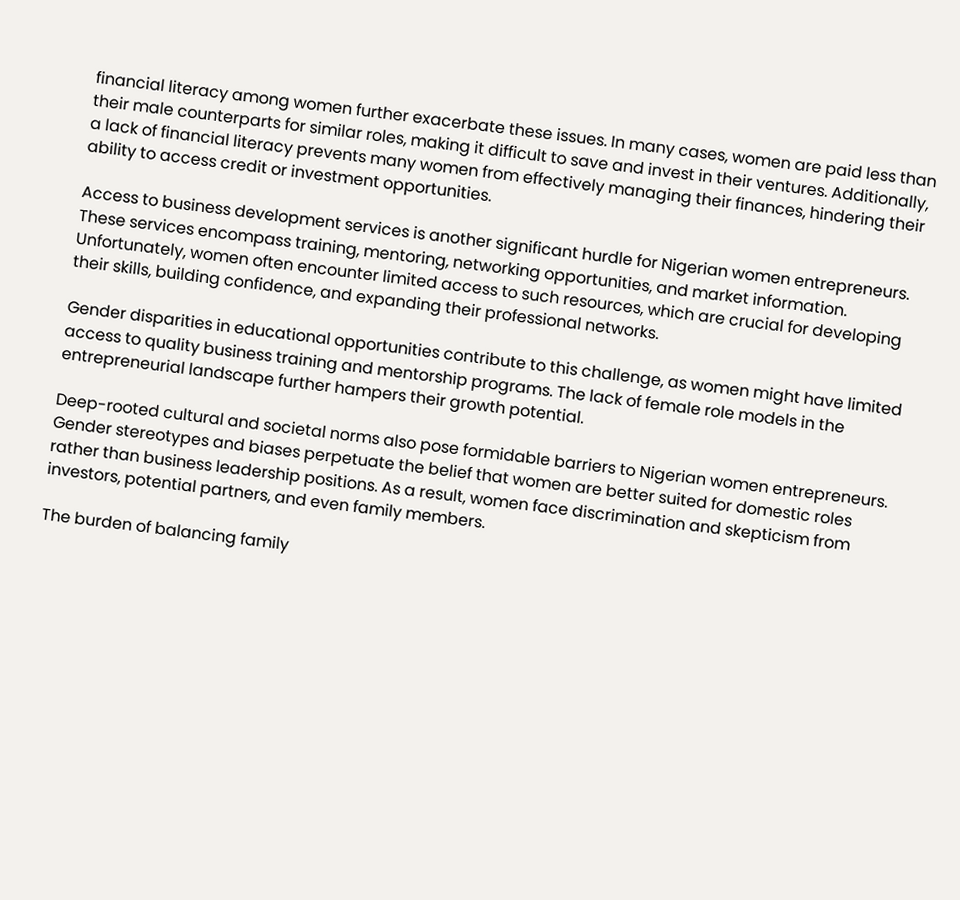financial literacy among women further exacerbate these issues. In many cases, women are paid less than their male counterparts for similar roles, making it difficult to save and invest in their ventures. Additionally, a lack of financial literacy prevents many women from effectively managing their finances, hindering their ability to access credit or investment opportunities.

Access to business development services is another significant hurdle for Nigerian women entrepreneurs. These services encompass training, mentoring, networking opportunities, and market information. Unfortunately, women often encounter limited access to such resources, which are crucial for developing their skills, building confidence, and expanding their professional networks.

Gender disparities in educational opportunities contribute to this challenge, as women might have limited access to quality business training and mentorship programs. The lack of female role models in the entrepreneurial landscape further hampers their growth potential.

Deep-rooted cultural and societal norms also pose formidable barriers to Nigerian women entrepreneurs. Gender stereotypes and biases perpetuate the belief that women are better suited for domestic roles rather than business leadership positions. As a result, women face discrimination and skepticism from investors, potential partners, and even family members.

The burden of balancing family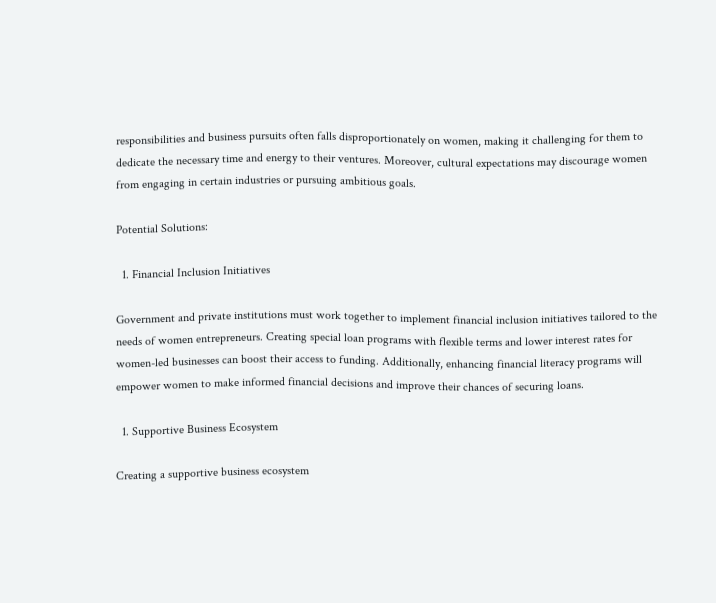responsibilities and business pursuits often falls disproportionately on women, making it challenging for them to dedicate the necessary time and energy to their ventures. Moreover, cultural expectations may discourage women from engaging in certain industries or pursuing ambitious goals.

Potential Solutions:

  1. Financial Inclusion Initiatives

Government and private institutions must work together to implement financial inclusion initiatives tailored to the needs of women entrepreneurs. Creating special loan programs with flexible terms and lower interest rates for women-led businesses can boost their access to funding. Additionally, enhancing financial literacy programs will empower women to make informed financial decisions and improve their chances of securing loans.

  1. Supportive Business Ecosystem

Creating a supportive business ecosystem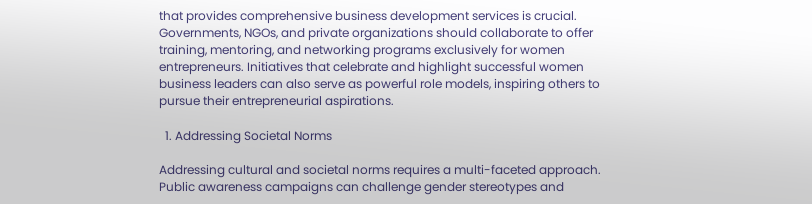that provides comprehensive business development services is crucial. Governments, NGOs, and private organizations should collaborate to offer training, mentoring, and networking programs exclusively for women entrepreneurs. Initiatives that celebrate and highlight successful women business leaders can also serve as powerful role models, inspiring others to pursue their entrepreneurial aspirations.

  1. Addressing Societal Norms

Addressing cultural and societal norms requires a multi-faceted approach. Public awareness campaigns can challenge gender stereotypes and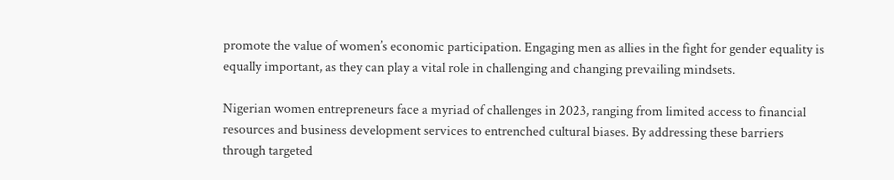promote the value of women’s economic participation. Engaging men as allies in the fight for gender equality is equally important, as they can play a vital role in challenging and changing prevailing mindsets.

Nigerian women entrepreneurs face a myriad of challenges in 2023, ranging from limited access to financial resources and business development services to entrenched cultural biases. By addressing these barriers through targeted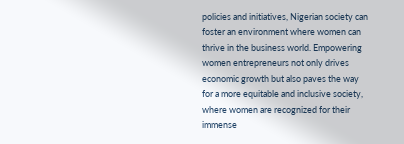policies and initiatives, Nigerian society can foster an environment where women can thrive in the business world. Empowering women entrepreneurs not only drives economic growth but also paves the way for a more equitable and inclusive society, where women are recognized for their immense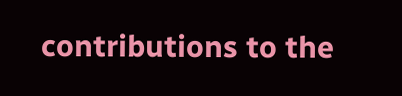contributions to the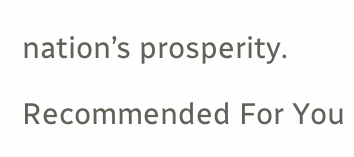nation’s prosperity.

Recommended For You